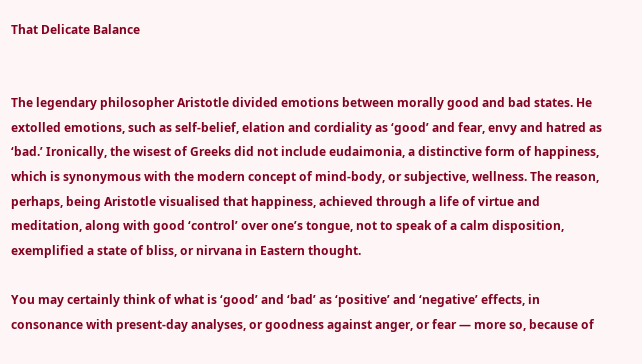That Delicate Balance


The legendary philosopher Aristotle divided emotions between morally good and bad states. He extolled emotions, such as self-belief, elation and cordiality as ‘good’ and fear, envy and hatred as ‘bad.’ Ironically, the wisest of Greeks did not include eudaimonia, a distinctive form of happiness, which is synonymous with the modern concept of mind-body, or subjective, wellness. The reason, perhaps, being Aristotle visualised that happiness, achieved through a life of virtue and meditation, along with good ‘control’ over one’s tongue, not to speak of a calm disposition, exemplified a state of bliss, or nirvana in Eastern thought.

You may certainly think of what is ‘good’ and ‘bad’ as ‘positive’ and ‘negative’ effects, in consonance with present-day analyses, or goodness against anger, or fear — more so, because of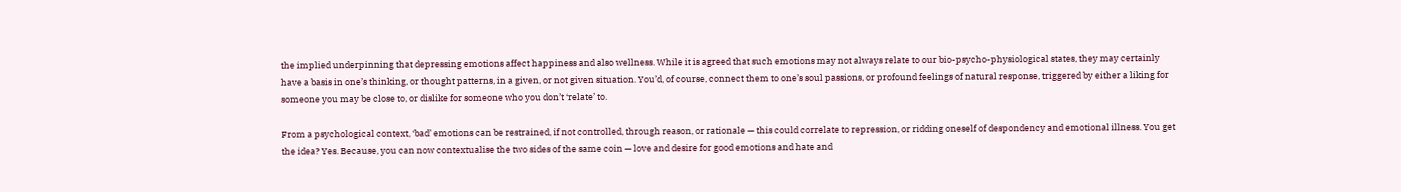the implied underpinning that depressing emotions affect happiness and also wellness. While it is agreed that such emotions may not always relate to our bio-psycho-physiological states, they may certainly have a basis in one’s thinking, or thought patterns, in a given, or not given situation. You’d, of course, connect them to one’s soul passions, or profound feelings of natural response, triggered by either a liking for someone you may be close to, or dislike for someone who you don’t ‘relate’ to.

From a psychological context, ‘bad’ emotions can be restrained, if not controlled, through reason, or rationale — this could correlate to repression, or ridding oneself of despondency and emotional illness. You get the idea? Yes. Because, you can now contextualise the two sides of the same coin — love and desire for good emotions and hate and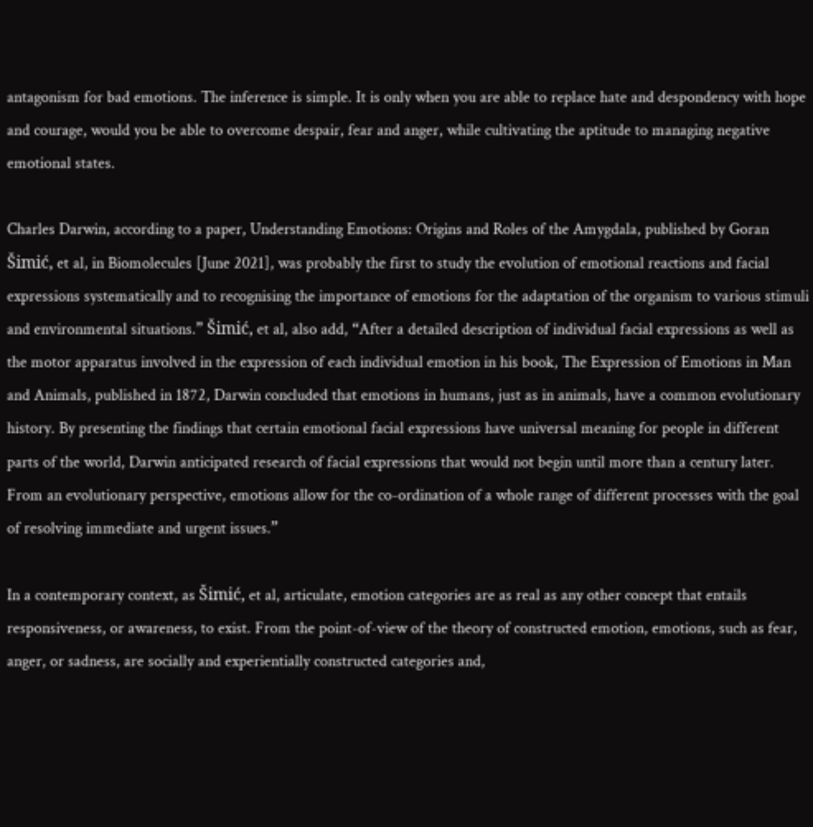antagonism for bad emotions. The inference is simple. It is only when you are able to replace hate and despondency with hope and courage, would you be able to overcome despair, fear and anger, while cultivating the aptitude to managing negative emotional states.

Charles Darwin, according to a paper, Understanding Emotions: Origins and Roles of the Amygdala, published by Goran Šimić, et al, in Biomolecules [June 2021], was probably the first to study the evolution of emotional reactions and facial expressions systematically and to recognising the importance of emotions for the adaptation of the organism to various stimuli and environmental situations.” Šimić, et al, also add, “After a detailed description of individual facial expressions as well as the motor apparatus involved in the expression of each individual emotion in his book, The Expression of Emotions in Man and Animals, published in 1872, Darwin concluded that emotions in humans, just as in animals, have a common evolutionary history. By presenting the findings that certain emotional facial expressions have universal meaning for people in different parts of the world, Darwin anticipated research of facial expressions that would not begin until more than a century later. From an evolutionary perspective, emotions allow for the co-ordination of a whole range of different processes with the goal of resolving immediate and urgent issues.”

In a contemporary context, as Šimić, et al, articulate, emotion categories are as real as any other concept that entails responsiveness, or awareness, to exist. From the point-of-view of the theory of constructed emotion, emotions, such as fear, anger, or sadness, are socially and experientially constructed categories and,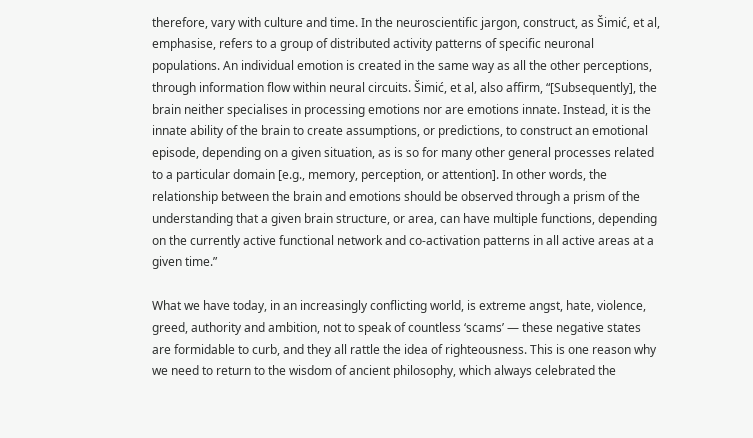therefore, vary with culture and time. In the neuroscientific jargon, construct, as Šimić, et al, emphasise, refers to a group of distributed activity patterns of specific neuronal populations. An individual emotion is created in the same way as all the other perceptions, through information flow within neural circuits. Šimić, et al, also affirm, “[Subsequently], the brain neither specialises in processing emotions nor are emotions innate. Instead, it is the innate ability of the brain to create assumptions, or predictions, to construct an emotional episode, depending on a given situation, as is so for many other general processes related to a particular domain [e.g., memory, perception, or attention]. In other words, the relationship between the brain and emotions should be observed through a prism of the understanding that a given brain structure, or area, can have multiple functions, depending on the currently active functional network and co-activation patterns in all active areas at a given time.”

What we have today, in an increasingly conflicting world, is extreme angst, hate, violence, greed, authority and ambition, not to speak of countless ‘scams’ — these negative states are formidable to curb, and they all rattle the idea of righteousness. This is one reason why we need to return to the wisdom of ancient philosophy, which always celebrated the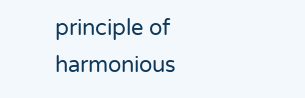principle of harmonious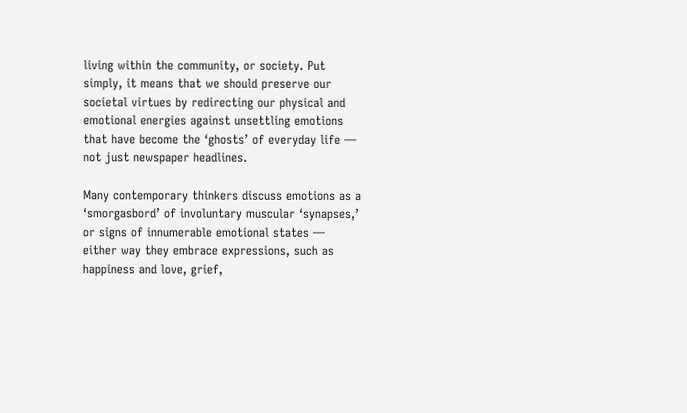living within the community, or society. Put simply, it means that we should preserve our societal virtues by redirecting our physical and emotional energies against unsettling emotions that have become the ‘ghosts’ of everyday life — not just newspaper headlines.

Many contemporary thinkers discuss emotions as a ‘smorgasbord’ of involuntary muscular ‘synapses,’ or signs of innumerable emotional states — either way they embrace expressions, such as happiness and love, grief,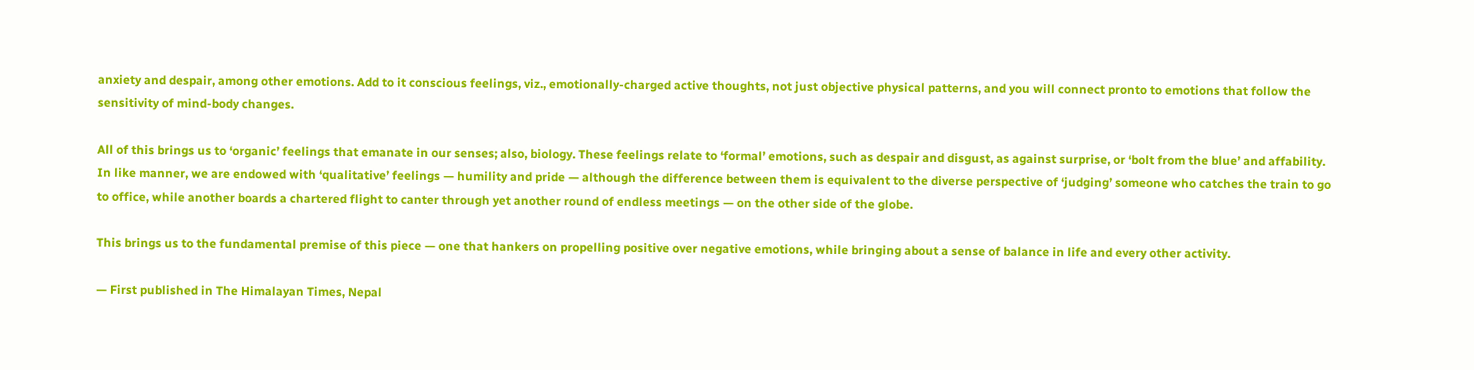anxiety and despair, among other emotions. Add to it conscious feelings, viz., emotionally-charged active thoughts, not just objective physical patterns, and you will connect pronto to emotions that follow the sensitivity of mind-body changes.

All of this brings us to ‘organic’ feelings that emanate in our senses; also, biology. These feelings relate to ‘formal’ emotions, such as despair and disgust, as against surprise, or ‘bolt from the blue’ and affability. In like manner, we are endowed with ‘qualitative’ feelings — humility and pride — although the difference between them is equivalent to the diverse perspective of ‘judging’ someone who catches the train to go to office, while another boards a chartered flight to canter through yet another round of endless meetings — on the other side of the globe.

This brings us to the fundamental premise of this piece — one that hankers on propelling positive over negative emotions, while bringing about a sense of balance in life and every other activity.

— First published in The Himalayan Times, Nepal